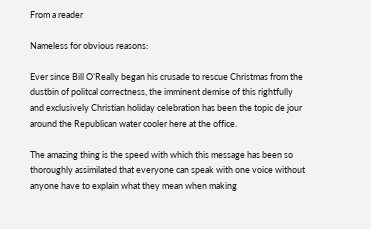From a reader

Nameless for obvious reasons:

Ever since Bill O’Really began his crusade to rescue Christmas from the dustbin of politcal correctness, the imminent demise of this rightfully and exclusively Christian holiday celebration has been the topic de jour around the Republican water cooler here at the office.

The amazing thing is the speed with which this message has been so thoroughly assimilated that everyone can speak with one voice without anyone have to explain what they mean when making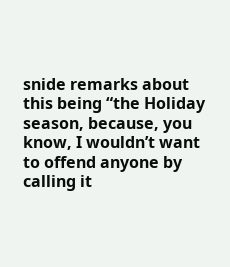snide remarks about this being “the Holiday season, because, you know, I wouldn’t want to offend anyone by calling it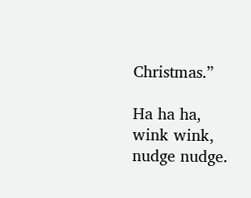Christmas.”

Ha ha ha, wink wink, nudge nudge.